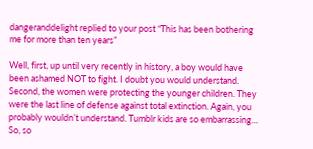dangeranddelight replied to your post “This has been bothering me for more than ten years”

Well, first, up until very recently in history, a boy would have been ashamed NOT to fight. I doubt you would understand. Second, the women were protecting the younger children. They were the last line of defense against total extinction. Again, you probably wouldn’t understand. Tumblr kids are so embarrassing… So, so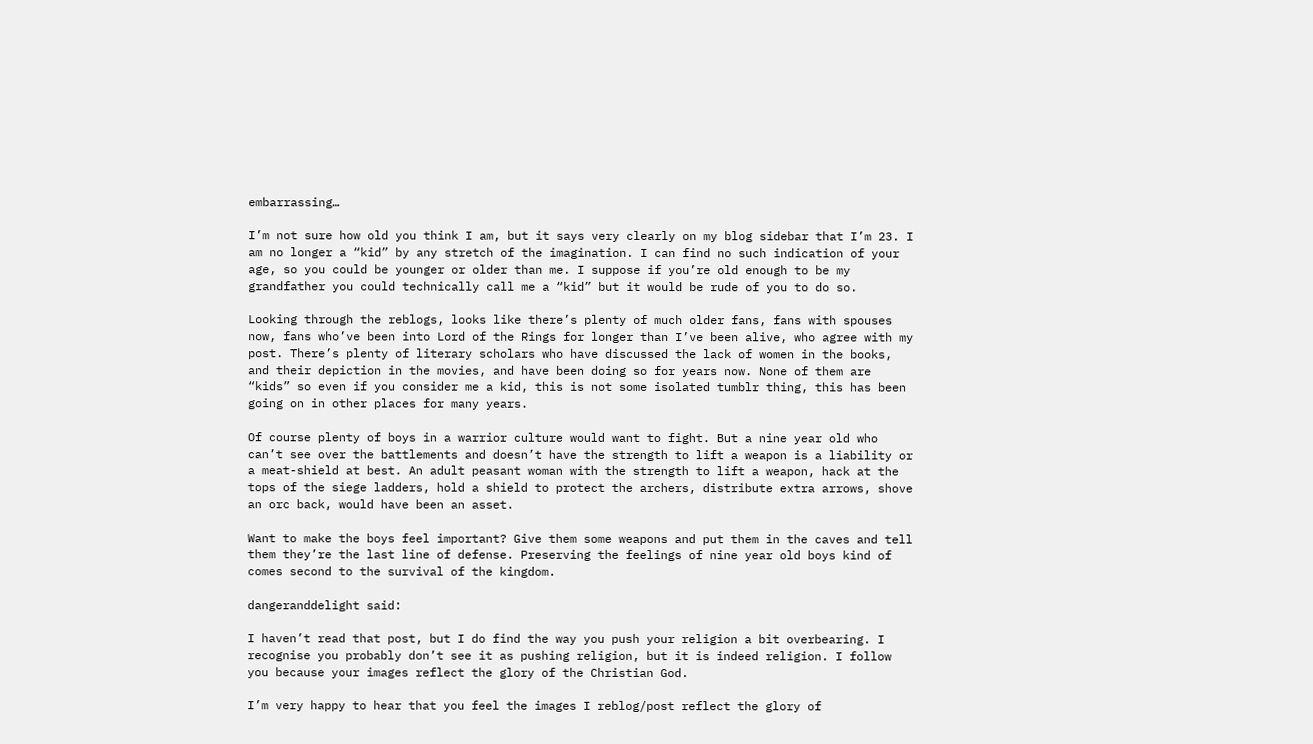embarrassing…

I’m not sure how old you think I am, but it says very clearly on my blog sidebar that I’m 23. I am no longer a “kid” by any stretch of the imagination. I can find no such indication of your age, so you could be younger or older than me. I suppose if you’re old enough to be my grandfather you could technically call me a “kid” but it would be rude of you to do so.

Looking through the reblogs, looks like there’s plenty of much older fans, fans with spouses now, fans who’ve been into Lord of the Rings for longer than I’ve been alive, who agree with my post. There’s plenty of literary scholars who have discussed the lack of women in the books, and their depiction in the movies, and have been doing so for years now. None of them are “kids” so even if you consider me a kid, this is not some isolated tumblr thing, this has been going on in other places for many years.

Of course plenty of boys in a warrior culture would want to fight. But a nine year old who can’t see over the battlements and doesn’t have the strength to lift a weapon is a liability or a meat-shield at best. An adult peasant woman with the strength to lift a weapon, hack at the tops of the siege ladders, hold a shield to protect the archers, distribute extra arrows, shove an orc back, would have been an asset.

Want to make the boys feel important? Give them some weapons and put them in the caves and tell them they’re the last line of defense. Preserving the feelings of nine year old boys kind of comes second to the survival of the kingdom.

dangeranddelight said:

I haven’t read that post, but I do find the way you push your religion a bit overbearing. I recognise you probably don’t see it as pushing religion, but it is indeed religion. I follow you because your images reflect the glory of the Christian God.

I’m very happy to hear that you feel the images I reblog/post reflect the glory of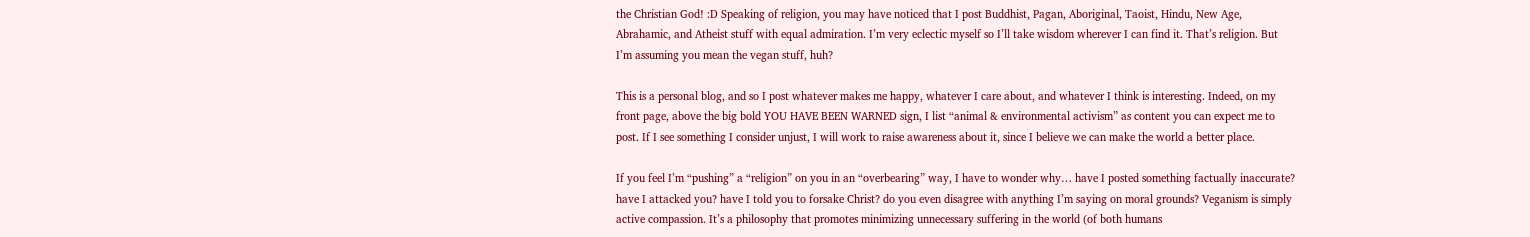the Christian God! :D Speaking of religion, you may have noticed that I post Buddhist, Pagan, Aboriginal, Taoist, Hindu, New Age, Abrahamic, and Atheist stuff with equal admiration. I’m very eclectic myself so I’ll take wisdom wherever I can find it. That’s religion. But I’m assuming you mean the vegan stuff, huh?

This is a personal blog, and so I post whatever makes me happy, whatever I care about, and whatever I think is interesting. Indeed, on my front page, above the big bold YOU HAVE BEEN WARNED sign, I list “animal & environmental activism” as content you can expect me to post. If I see something I consider unjust, I will work to raise awareness about it, since I believe we can make the world a better place.

If you feel I’m “pushing” a “religion” on you in an “overbearing” way, I have to wonder why… have I posted something factually inaccurate? have I attacked you? have I told you to forsake Christ? do you even disagree with anything I’m saying on moral grounds? Veganism is simply active compassion. It’s a philosophy that promotes minimizing unnecessary suffering in the world (of both humans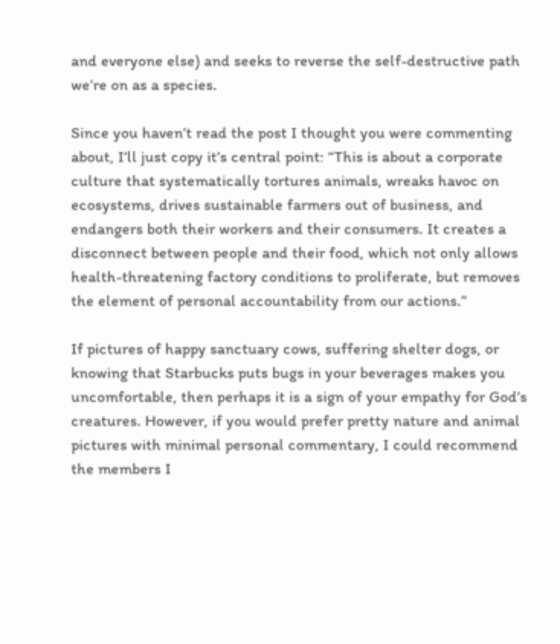and everyone else) and seeks to reverse the self-destructive path we’re on as a species.

Since you haven’t read the post I thought you were commenting about, I’ll just copy it’s central point: “This is about a corporate culture that systematically tortures animals, wreaks havoc on ecosystems, drives sustainable farmers out of business, and endangers both their workers and their consumers. It creates a disconnect between people and their food, which not only allows health-threatening factory conditions to proliferate, but removes the element of personal accountability from our actions.”

If pictures of happy sanctuary cows, suffering shelter dogs, or knowing that Starbucks puts bugs in your beverages makes you uncomfortable, then perhaps it is a sign of your empathy for God’s creatures. However, if you would prefer pretty nature and animal pictures with minimal personal commentary, I could recommend the members I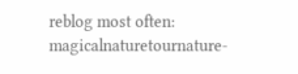reblog most often: magicalnaturetournature-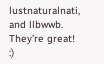lustnaturalnati, and llbwwb. They’re great! :)